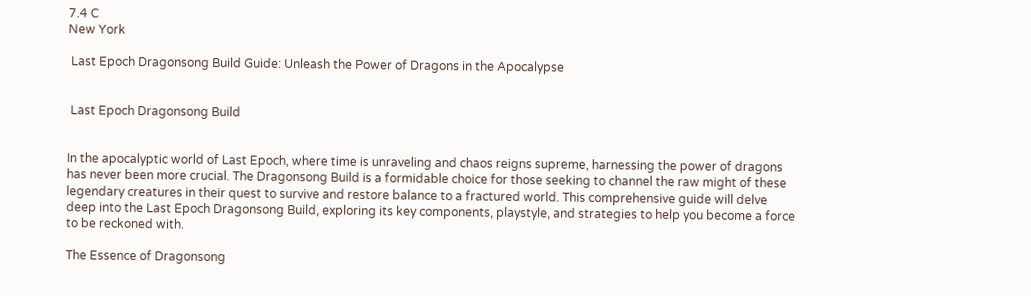7.4 C
New York

 Last Epoch Dragonsong Build Guide: Unleash the Power of Dragons in the Apocalypse


 Last Epoch Dragonsong Build


In the apocalyptic world of Last Epoch, where time is unraveling and chaos reigns supreme, harnessing the power of dragons has never been more crucial. The Dragonsong Build is a formidable choice for those seeking to channel the raw might of these legendary creatures in their quest to survive and restore balance to a fractured world. This comprehensive guide will delve deep into the Last Epoch Dragonsong Build, exploring its key components, playstyle, and strategies to help you become a force to be reckoned with.

The Essence of Dragonsong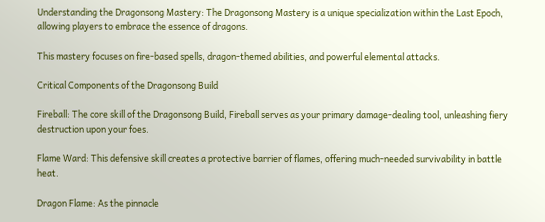Understanding the Dragonsong Mastery: The Dragonsong Mastery is a unique specialization within the Last Epoch, allowing players to embrace the essence of dragons.

This mastery focuses on fire-based spells, dragon-themed abilities, and powerful elemental attacks.

Critical Components of the Dragonsong Build

Fireball: The core skill of the Dragonsong Build, Fireball serves as your primary damage-dealing tool, unleashing fiery destruction upon your foes.

Flame Ward: This defensive skill creates a protective barrier of flames, offering much-needed survivability in battle heat.

Dragon Flame: As the pinnacle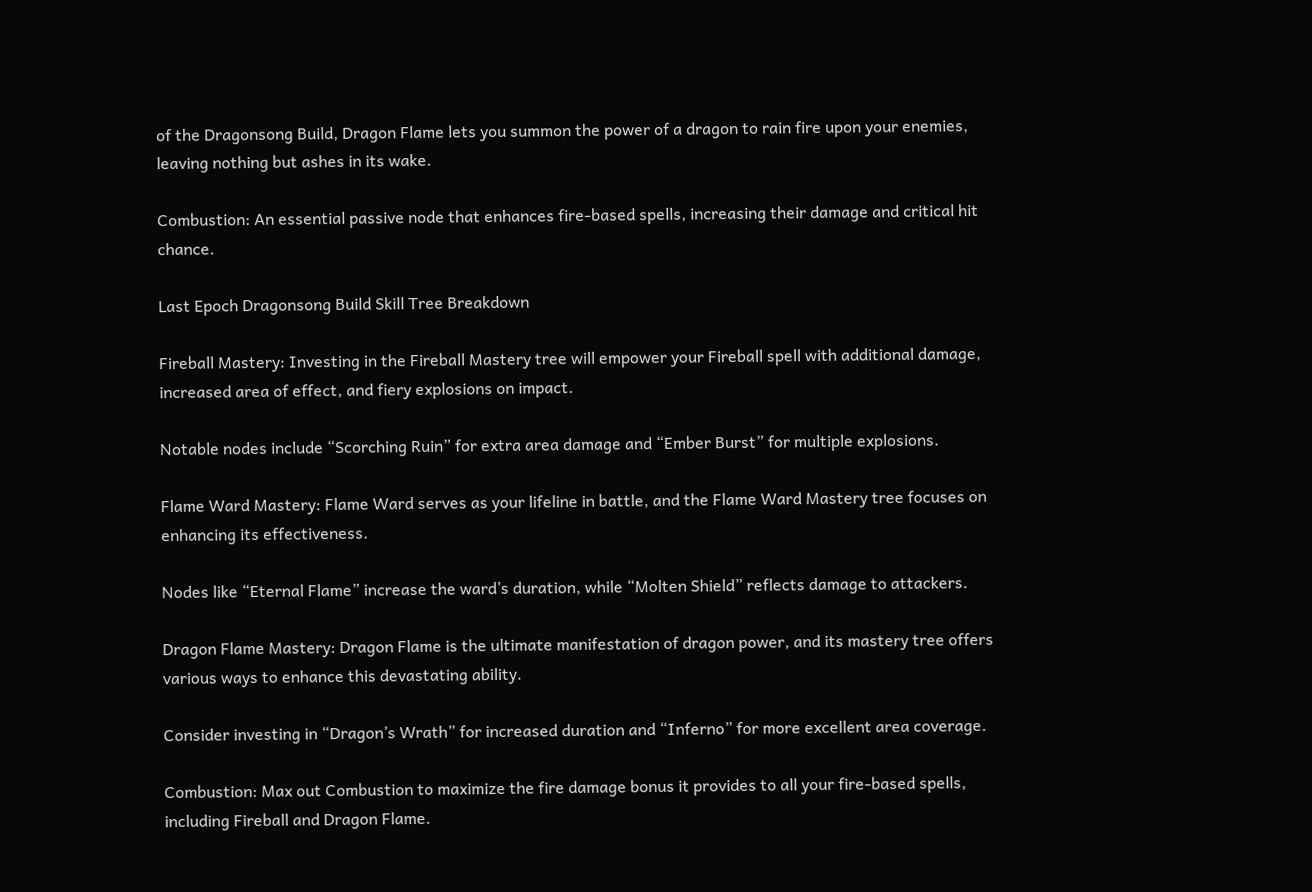of the Dragonsong Build, Dragon Flame lets you summon the power of a dragon to rain fire upon your enemies, leaving nothing but ashes in its wake.

Combustion: An essential passive node that enhances fire-based spells, increasing their damage and critical hit chance.

Last Epoch Dragonsong Build Skill Tree Breakdown

Fireball Mastery: Investing in the Fireball Mastery tree will empower your Fireball spell with additional damage, increased area of effect, and fiery explosions on impact.

Notable nodes include “Scorching Ruin” for extra area damage and “Ember Burst” for multiple explosions.

Flame Ward Mastery: Flame Ward serves as your lifeline in battle, and the Flame Ward Mastery tree focuses on enhancing its effectiveness.

Nodes like “Eternal Flame” increase the ward’s duration, while “Molten Shield” reflects damage to attackers.

Dragon Flame Mastery: Dragon Flame is the ultimate manifestation of dragon power, and its mastery tree offers various ways to enhance this devastating ability.

Consider investing in “Dragon’s Wrath” for increased duration and “Inferno” for more excellent area coverage.

Combustion: Max out Combustion to maximize the fire damage bonus it provides to all your fire-based spells, including Fireball and Dragon Flame.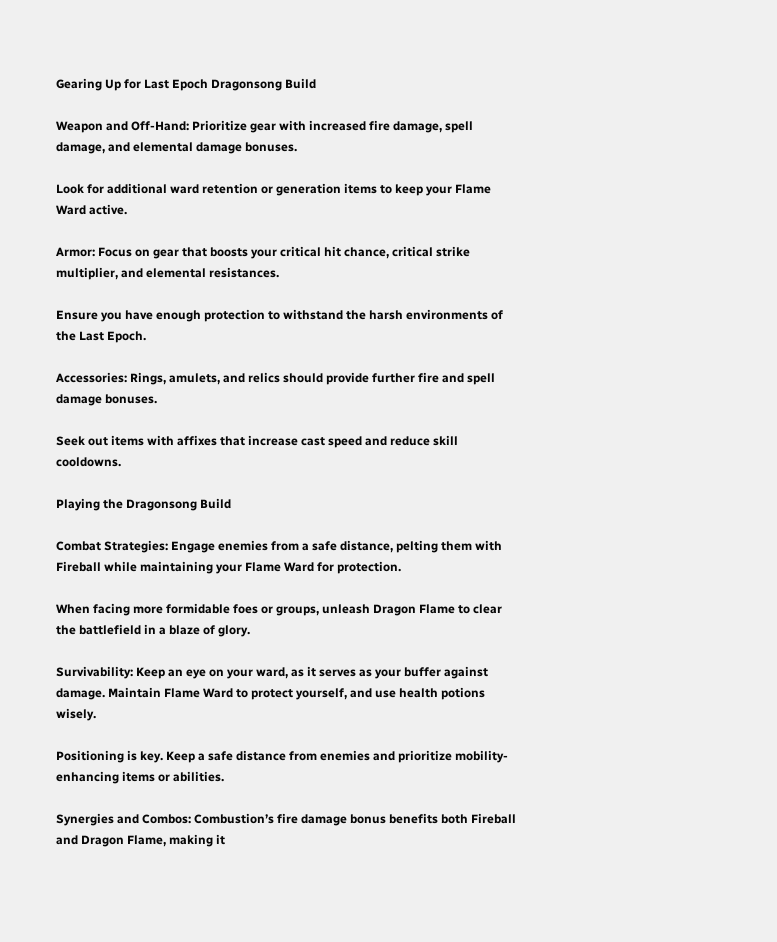Gearing Up for Last Epoch Dragonsong Build

Weapon and Off-Hand: Prioritize gear with increased fire damage, spell damage, and elemental damage bonuses.

Look for additional ward retention or generation items to keep your Flame Ward active.

Armor: Focus on gear that boosts your critical hit chance, critical strike multiplier, and elemental resistances.

Ensure you have enough protection to withstand the harsh environments of the Last Epoch.

Accessories: Rings, amulets, and relics should provide further fire and spell damage bonuses.

Seek out items with affixes that increase cast speed and reduce skill cooldowns.

Playing the Dragonsong Build

Combat Strategies: Engage enemies from a safe distance, pelting them with Fireball while maintaining your Flame Ward for protection.

When facing more formidable foes or groups, unleash Dragon Flame to clear the battlefield in a blaze of glory.

Survivability: Keep an eye on your ward, as it serves as your buffer against damage. Maintain Flame Ward to protect yourself, and use health potions wisely.

Positioning is key. Keep a safe distance from enemies and prioritize mobility-enhancing items or abilities.

Synergies and Combos: Combustion’s fire damage bonus benefits both Fireball and Dragon Flame, making it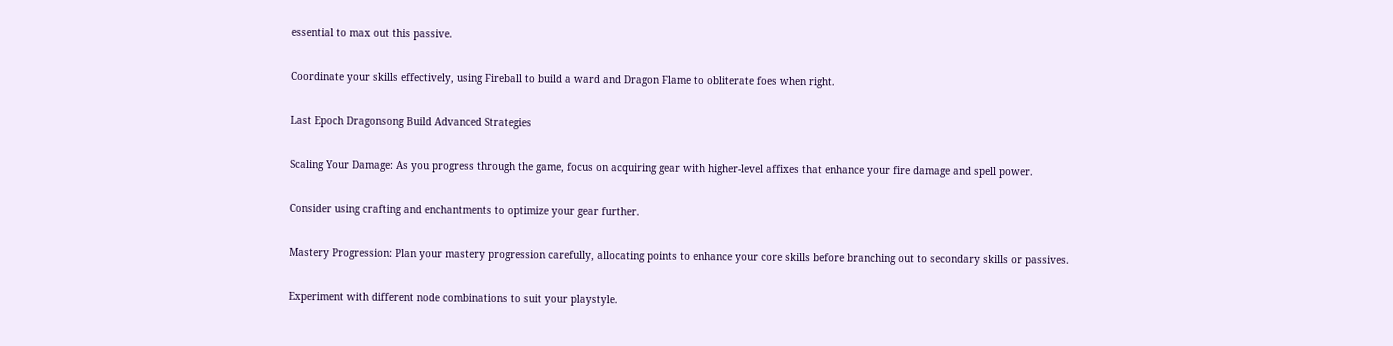essential to max out this passive.

Coordinate your skills effectively, using Fireball to build a ward and Dragon Flame to obliterate foes when right.

Last Epoch Dragonsong Build Advanced Strategies

Scaling Your Damage: As you progress through the game, focus on acquiring gear with higher-level affixes that enhance your fire damage and spell power.

Consider using crafting and enchantments to optimize your gear further.

Mastery Progression: Plan your mastery progression carefully, allocating points to enhance your core skills before branching out to secondary skills or passives.

Experiment with different node combinations to suit your playstyle.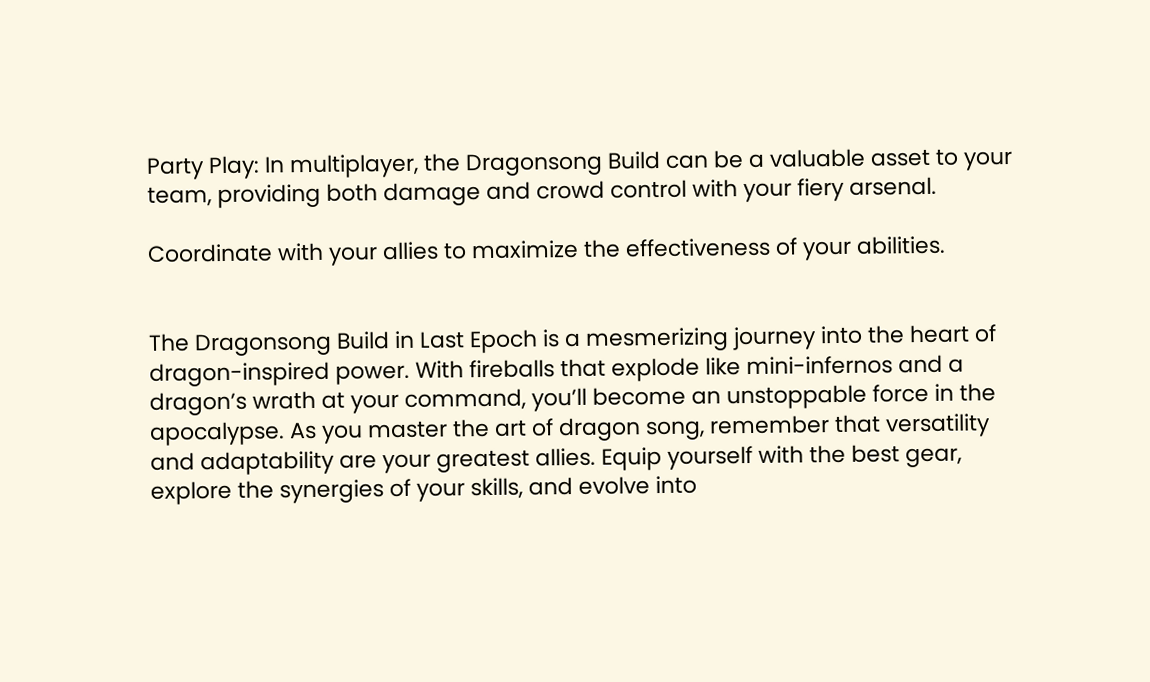Party Play: In multiplayer, the Dragonsong Build can be a valuable asset to your team, providing both damage and crowd control with your fiery arsenal.

Coordinate with your allies to maximize the effectiveness of your abilities.


The Dragonsong Build in Last Epoch is a mesmerizing journey into the heart of dragon-inspired power. With fireballs that explode like mini-infernos and a dragon’s wrath at your command, you’ll become an unstoppable force in the apocalypse. As you master the art of dragon song, remember that versatility and adaptability are your greatest allies. Equip yourself with the best gear, explore the synergies of your skills, and evolve into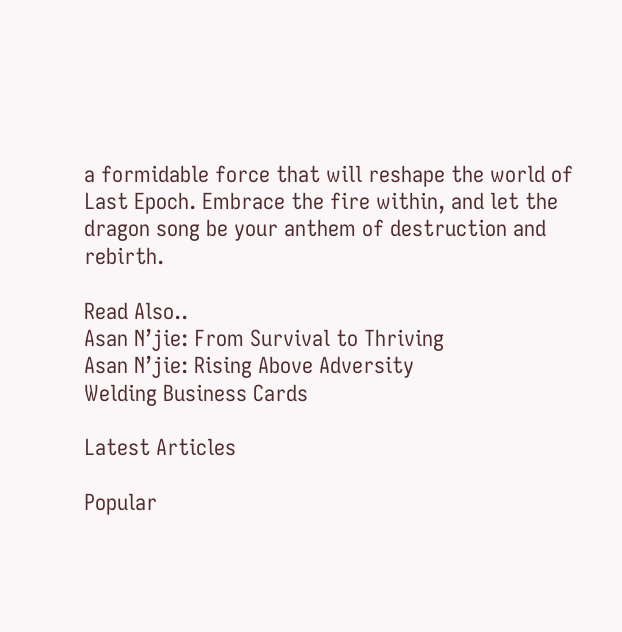a formidable force that will reshape the world of Last Epoch. Embrace the fire within, and let the dragon song be your anthem of destruction and rebirth.

Read Also..
Asan N’jie: From Survival to Thriving
Asan N’jie: Rising Above Adversity
Welding Business Cards

Latest Articles

Popular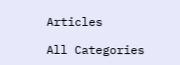Articles

All Categories